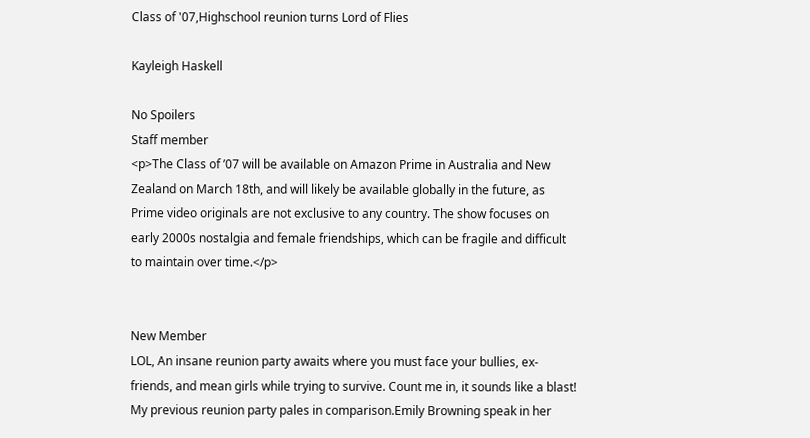Class of '07,Highschool reunion turns Lord of Flies

Kayleigh Haskell

No Spoilers
Staff member
<p>The Class of ’07 will be available on Amazon Prime in Australia and New Zealand on March 18th, and will likely be available globally in the future, as Prime video originals are not exclusive to any country. The show focuses on early 2000s nostalgia and female friendships, which can be fragile and difficult to maintain over time.</p>


New Member
LOL, An insane reunion party awaits where you must face your bullies, ex-friends, and mean girls while trying to survive. Count me in, it sounds like a blast! My previous reunion party pales in comparison.Emily Browning speak in her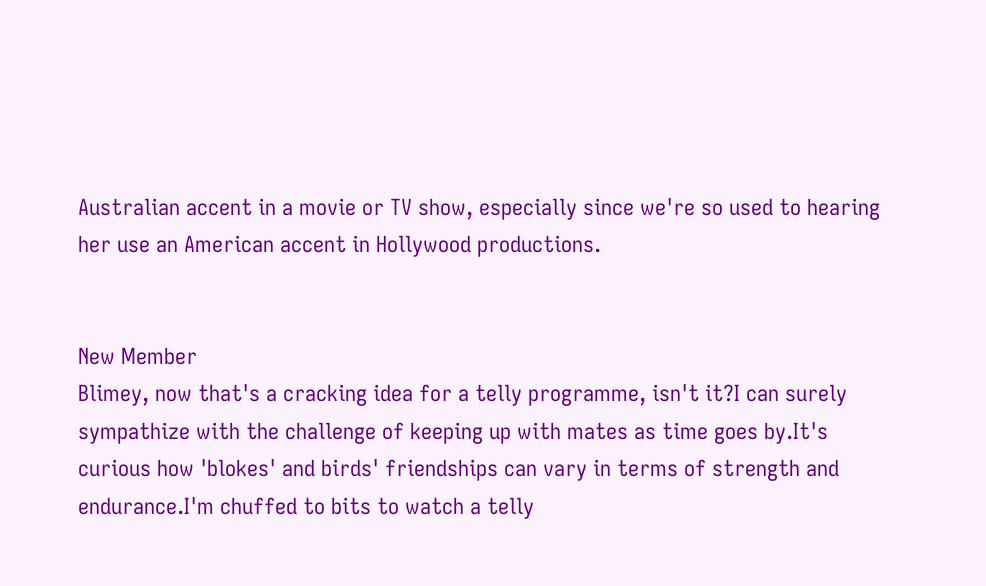Australian accent in a movie or TV show, especially since we're so used to hearing her use an American accent in Hollywood productions.


New Member
Blimey, now that's a cracking idea for a telly programme, isn't it?I can surely sympathize with the challenge of keeping up with mates as time goes by.It's curious how 'blokes' and birds' friendships can vary in terms of strength and endurance.I'm chuffed to bits to watch a telly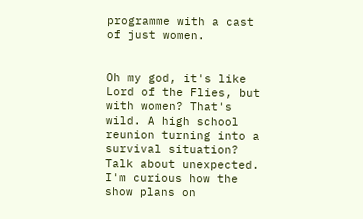programme with a cast of just women.


Oh my god, it's like Lord of the Flies, but with women? That's wild. A high school reunion turning into a survival situation? Talk about unexpected. I'm curious how the show plans on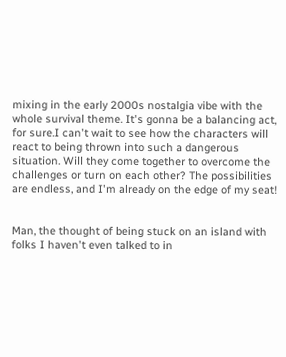mixing in the early 2000s nostalgia vibe with the whole survival theme. It's gonna be a balancing act, for sure.I can't wait to see how the characters will react to being thrown into such a dangerous situation. Will they come together to overcome the challenges or turn on each other? The possibilities are endless, and I'm already on the edge of my seat!


Man, the thought of being stuck on an island with folks I haven't even talked to in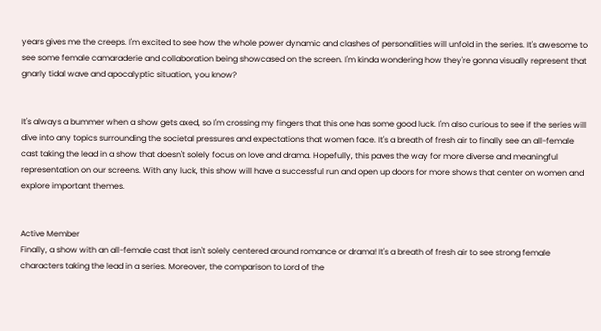years gives me the creeps. I'm excited to see how the whole power dynamic and clashes of personalities will unfold in the series. It's awesome to see some female camaraderie and collaboration being showcased on the screen. I'm kinda wondering how they're gonna visually represent that gnarly tidal wave and apocalyptic situation, you know?


It's always a bummer when a show gets axed, so I'm crossing my fingers that this one has some good luck. I'm also curious to see if the series will dive into any topics surrounding the societal pressures and expectations that women face. It's a breath of fresh air to finally see an all-female cast taking the lead in a show that doesn't solely focus on love and drama. Hopefully, this paves the way for more diverse and meaningful representation on our screens. With any luck, this show will have a successful run and open up doors for more shows that center on women and explore important themes.


Active Member
Finally, a show with an all-female cast that isn't solely centered around romance or drama! It's a breath of fresh air to see strong female characters taking the lead in a series. Moreover, the comparison to Lord of the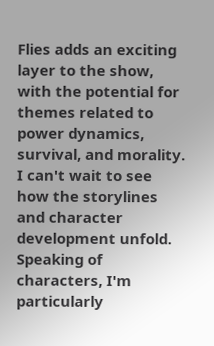Flies adds an exciting layer to the show, with the potential for themes related to power dynamics, survival, and morality. I can't wait to see how the storylines and character development unfold. Speaking of characters, I'm particularly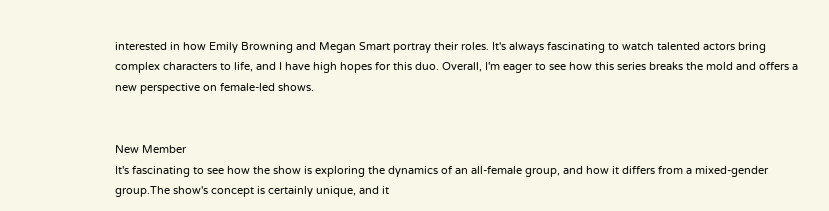interested in how Emily Browning and Megan Smart portray their roles. It's always fascinating to watch talented actors bring complex characters to life, and I have high hopes for this duo. Overall, I'm eager to see how this series breaks the mold and offers a new perspective on female-led shows.


New Member
It's fascinating to see how the show is exploring the dynamics of an all-female group, and how it differs from a mixed-gender group.The show's concept is certainly unique, and it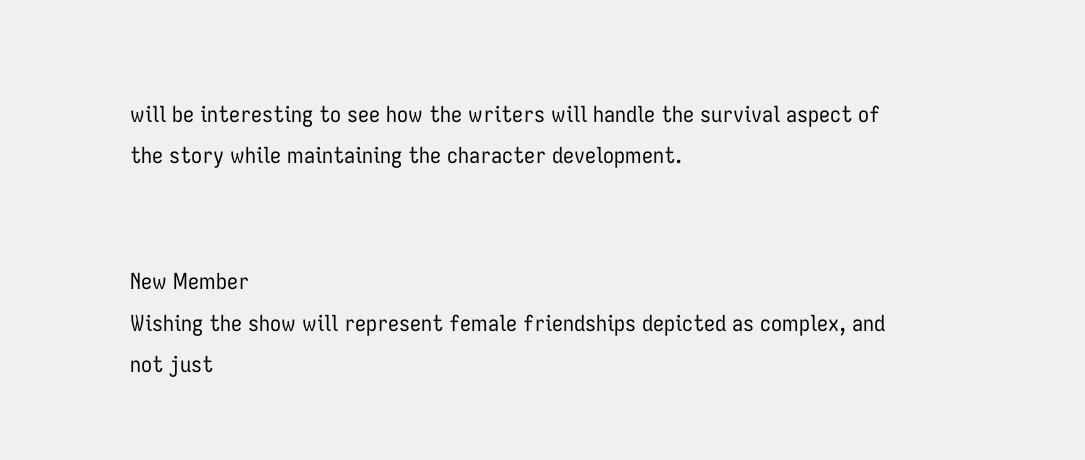will be interesting to see how the writers will handle the survival aspect of the story while maintaining the character development.


New Member
Wishing the show will represent female friendships depicted as complex, and not just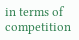in terms of competition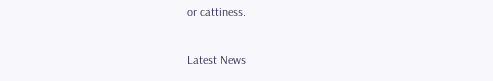or cattiness.

Latest News